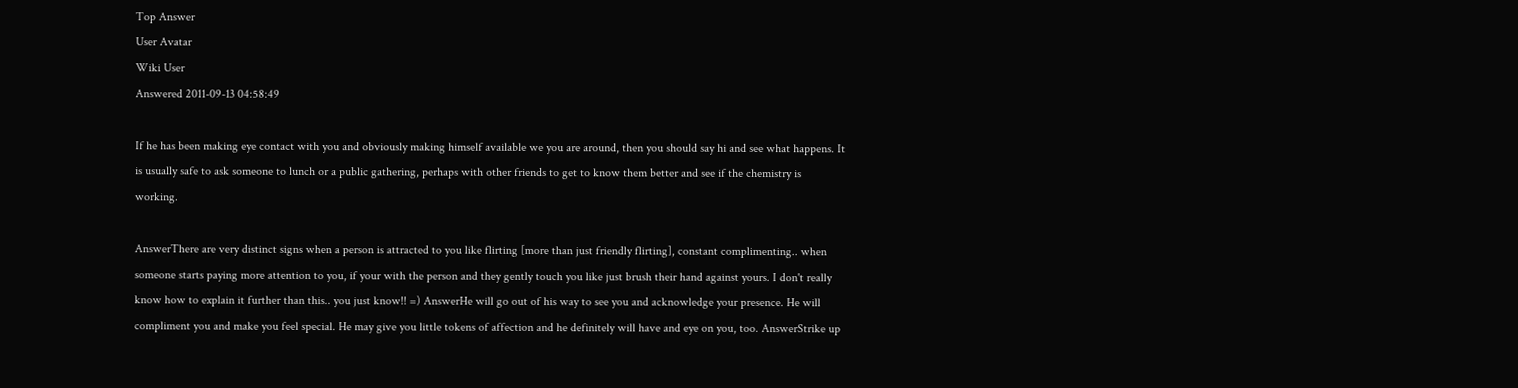Top Answer
User Avatar
Wiki User
Answered 2011-09-13 04:58:49

If he has been making eye contact with you and obviously making himself available we you are around, then you should say hi and see what happens. It is usually safe to ask someone to lunch or a public gathering, perhaps with other friends to get to know them better and see if the chemistry is working.

AnswerThere are very distinct signs when a person is attracted to you like flirting [more than just friendly flirting], constant complimenting.. when someone starts paying more attention to you, if your with the person and they gently touch you like just brush their hand against yours. I don't really know how to explain it further than this.. you just know!! =) AnswerHe will go out of his way to see you and acknowledge your presence. He will compliment you and make you feel special. He may give you little tokens of affection and he definitely will have and eye on you, too. AnswerStrike up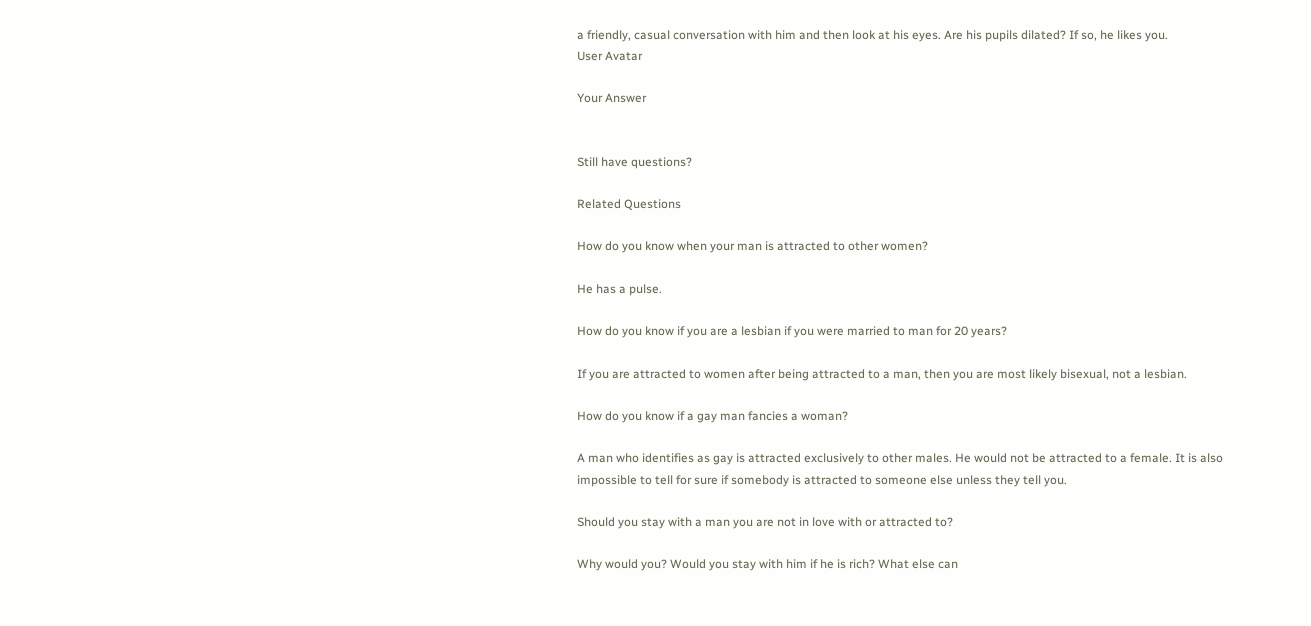a friendly, casual conversation with him and then look at his eyes. Are his pupils dilated? If so, he likes you.
User Avatar

Your Answer


Still have questions?

Related Questions

How do you know when your man is attracted to other women?

He has a pulse.

How do you know if you are a lesbian if you were married to man for 20 years?

If you are attracted to women after being attracted to a man, then you are most likely bisexual, not a lesbian.

How do you know if a gay man fancies a woman?

A man who identifies as gay is attracted exclusively to other males. He would not be attracted to a female. It is also impossible to tell for sure if somebody is attracted to someone else unless they tell you.

Should you stay with a man you are not in love with or attracted to?

Why would you? Would you stay with him if he is rich? What else can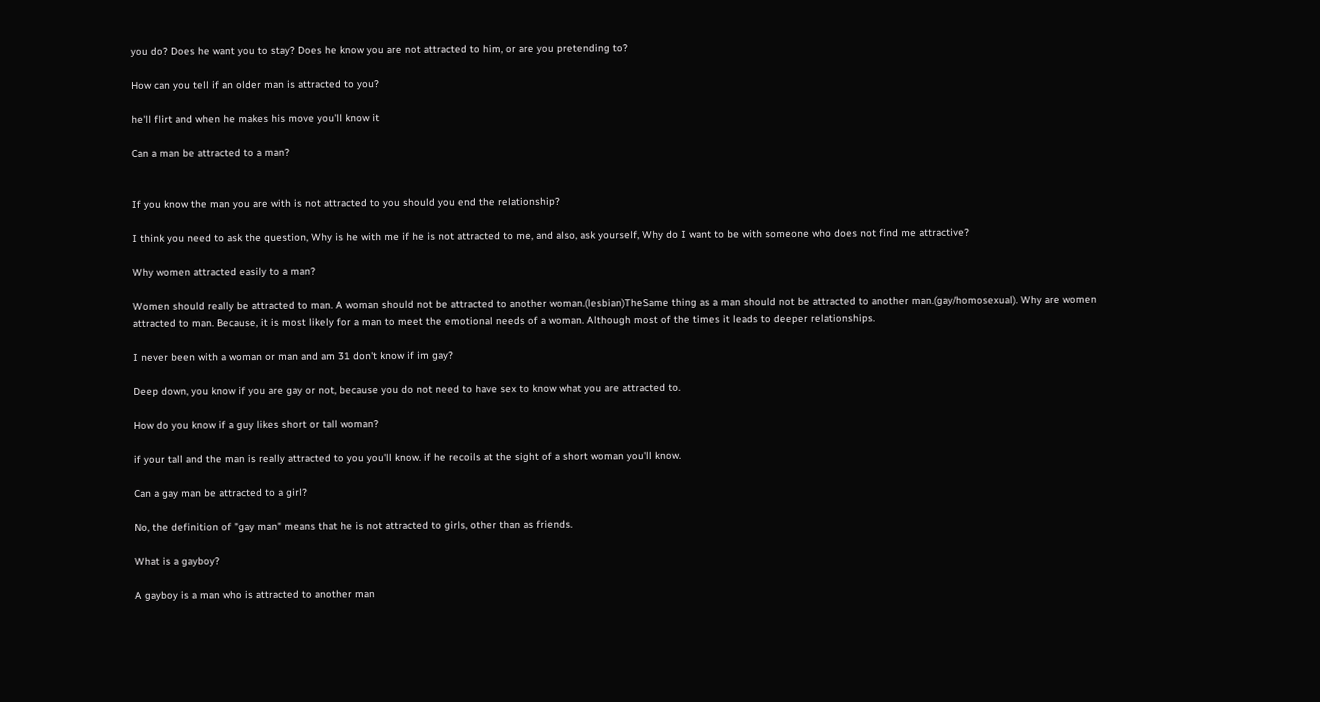you do? Does he want you to stay? Does he know you are not attracted to him, or are you pretending to?

How can you tell if an older man is attracted to you?

he'll flirt and when he makes his move you'll know it

Can a man be attracted to a man?


If you know the man you are with is not attracted to you should you end the relationship?

I think you need to ask the question, Why is he with me if he is not attracted to me, and also, ask yourself, Why do I want to be with someone who does not find me attractive?

Why women attracted easily to a man?

Women should really be attracted to man. A woman should not be attracted to another woman.(lesbian)TheSame thing as a man should not be attracted to another man.(gay/homosexual). Why are women attracted to man. Because, it is most likely for a man to meet the emotional needs of a woman. Although most of the times it leads to deeper relationships.

I never been with a woman or man and am 31 don't know if im gay?

Deep down, you know if you are gay or not, because you do not need to have sex to know what you are attracted to.

How do you know if a guy likes short or tall woman?

if your tall and the man is really attracted to you you'll know. if he recoils at the sight of a short woman you'll know.

Can a gay man be attracted to a girl?

No, the definition of "gay man" means that he is not attracted to girls, other than as friends.

What is a gayboy?

A gayboy is a man who is attracted to another man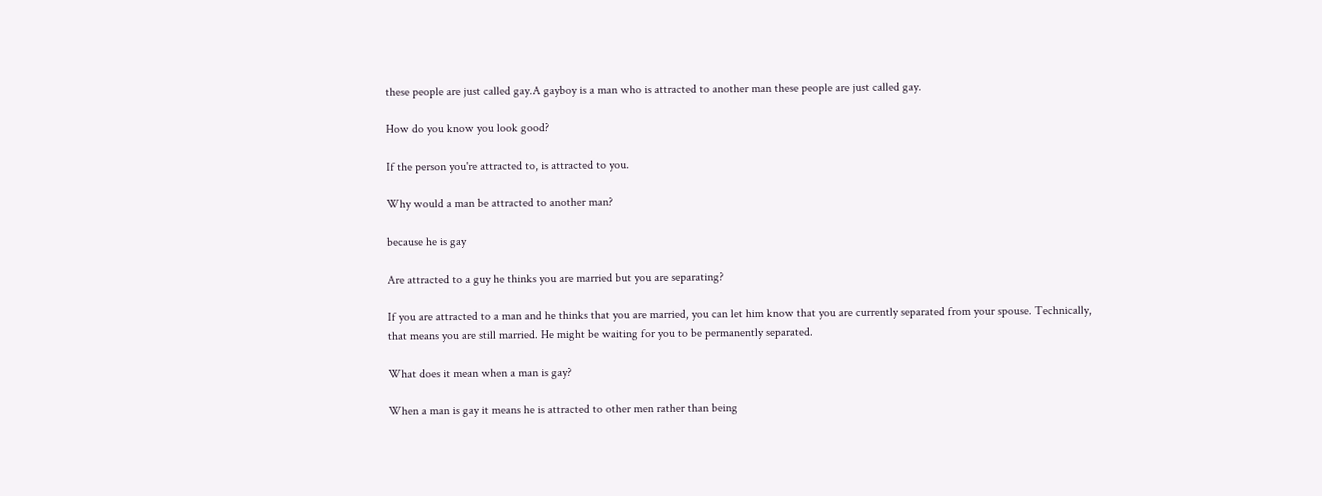these people are just called gay.A gayboy is a man who is attracted to another man these people are just called gay.

How do you know you look good?

If the person you're attracted to, is attracted to you.

Why would a man be attracted to another man?

because he is gay

Are attracted to a guy he thinks you are married but you are separating?

If you are attracted to a man and he thinks that you are married, you can let him know that you are currently separated from your spouse. Technically, that means you are still married. He might be waiting for you to be permanently separated.

What does it mean when a man is gay?

When a man is gay it means he is attracted to other men rather than being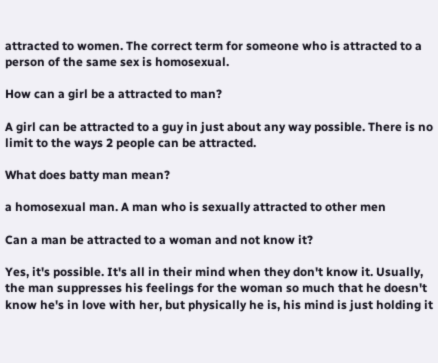attracted to women. The correct term for someone who is attracted to a person of the same sex is homosexual.

How can a girl be a attracted to man?

A girl can be attracted to a guy in just about any way possible. There is no limit to the ways 2 people can be attracted.

What does batty man mean?

a homosexual man. A man who is sexually attracted to other men

Can a man be attracted to a woman and not know it?

Yes, it's possible. It's all in their mind when they don't know it. Usually, the man suppresses his feelings for the woman so much that he doesn't know he's in love with her, but physically he is, his mind is just holding it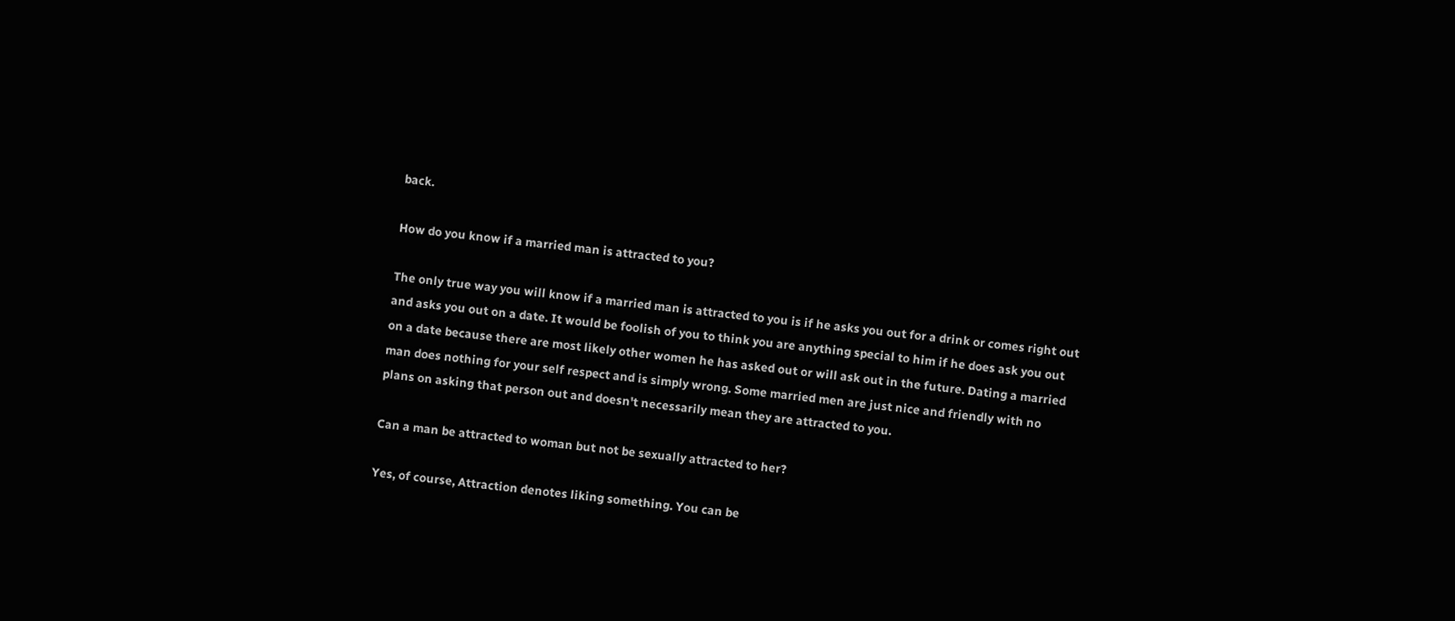back.

How do you know if a married man is attracted to you?

The only true way you will know if a married man is attracted to you is if he asks you out for a drink or comes right out and asks you out on a date. It would be foolish of you to think you are anything special to him if he does ask you out on a date because there are most likely other women he has asked out or will ask out in the future. Dating a married man does nothing for your self respect and is simply wrong. Some married men are just nice and friendly with no plans on asking that person out and doesn't necessarily mean they are attracted to you.

Can a man be attracted to woman but not be sexually attracted to her?

Yes, of course, Attraction denotes liking something. You can be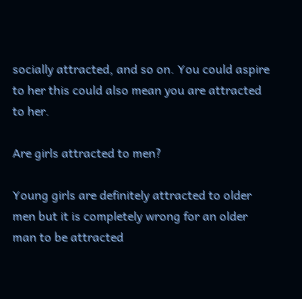socially attracted, and so on. You could aspire to her this could also mean you are attracted to her.

Are girls attracted to men?

Young girls are definitely attracted to older men but it is completely wrong for an older man to be attracted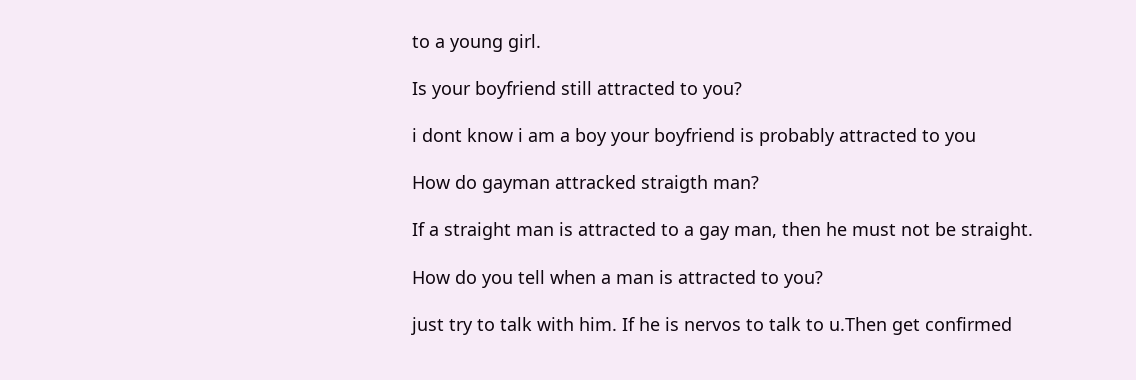to a young girl.

Is your boyfriend still attracted to you?

i dont know i am a boy your boyfriend is probably attracted to you

How do gayman attracked straigth man?

If a straight man is attracted to a gay man, then he must not be straight.

How do you tell when a man is attracted to you?

just try to talk with him. If he is nervos to talk to u.Then get confirmed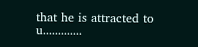that he is attracted to u.............